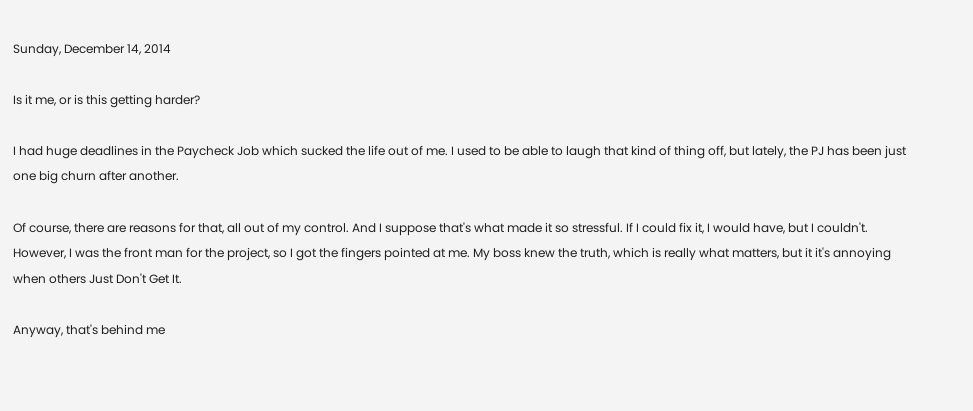Sunday, December 14, 2014

Is it me, or is this getting harder?

I had huge deadlines in the Paycheck Job which sucked the life out of me. I used to be able to laugh that kind of thing off, but lately, the PJ has been just one big churn after another.

Of course, there are reasons for that, all out of my control. And I suppose that's what made it so stressful. If I could fix it, I would have, but I couldn't. However, I was the front man for the project, so I got the fingers pointed at me. My boss knew the truth, which is really what matters, but it it's annoying when others Just Don't Get It.

Anyway, that's behind me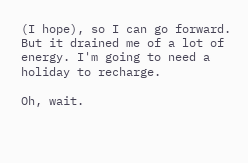(I hope), so I can go forward. But it drained me of a lot of energy. I'm going to need a holiday to recharge.

Oh, wait.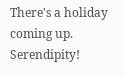There's a holiday coming up. Serendipity!